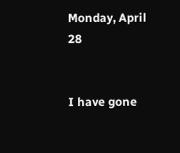Monday, April 28


I have gone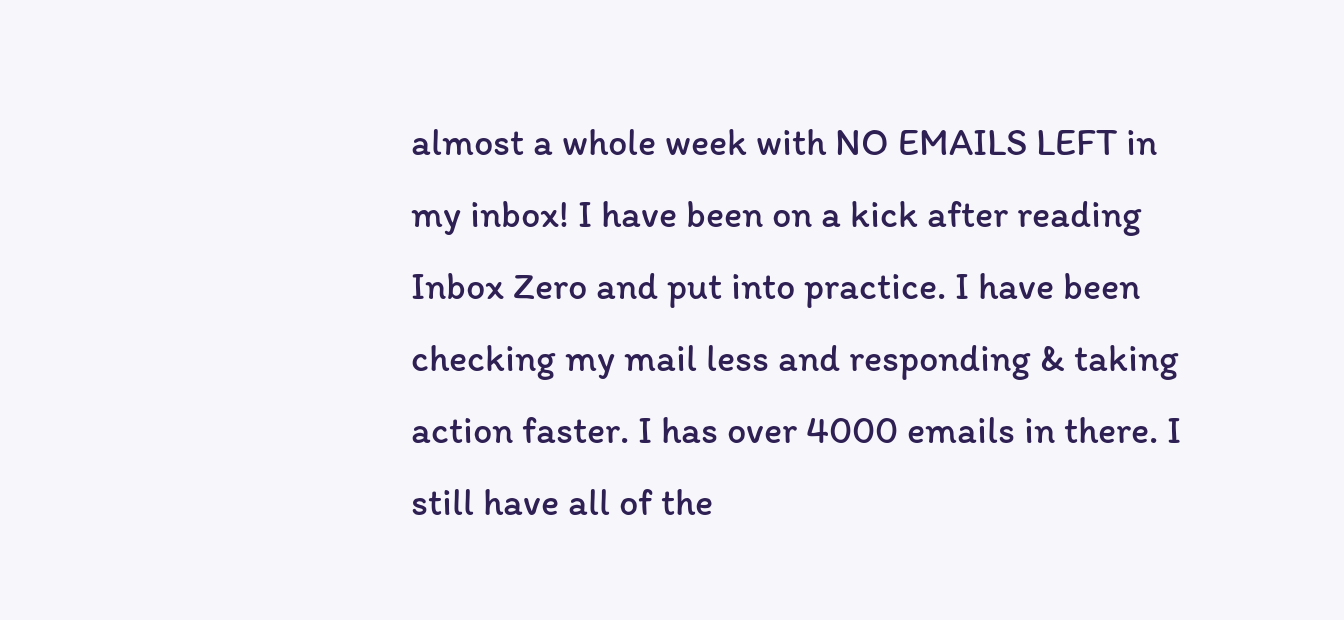almost a whole week with NO EMAILS LEFT in my inbox! I have been on a kick after reading Inbox Zero and put into practice. I have been checking my mail less and responding & taking action faster. I has over 4000 emails in there. I still have all of the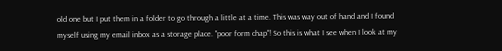old one but I put them in a folder to go through a little at a time. This was way out of hand and I found myself using my email inbox as a storage place. "poor form chap"! So this is what I see when I look at my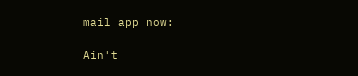mail app now:

Ain't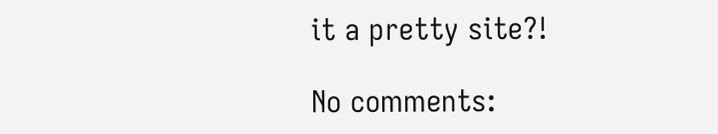it a pretty site?!

No comments: